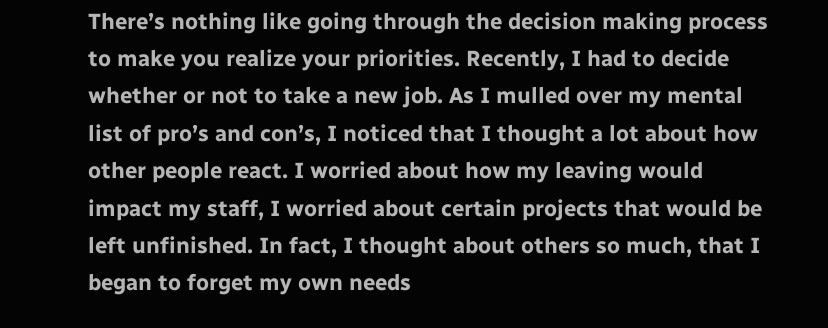There’s nothing like going through the decision making process to make you realize your priorities. Recently, I had to decide whether or not to take a new job. As I mulled over my mental list of pro’s and con’s, I noticed that I thought a lot about how other people react. I worried about how my leaving would impact my staff, I worried about certain projects that would be left unfinished. In fact, I thought about others so much, that I began to forget my own needs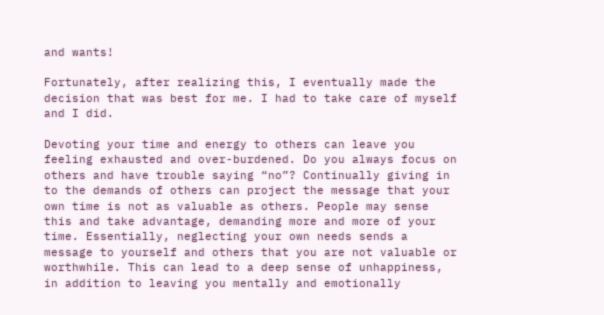and wants!

Fortunately, after realizing this, I eventually made the decision that was best for me. I had to take care of myself and I did.

Devoting your time and energy to others can leave you feeling exhausted and over-burdened. Do you always focus on others and have trouble saying “no”? Continually giving in to the demands of others can project the message that your own time is not as valuable as others. People may sense this and take advantage, demanding more and more of your time. Essentially, neglecting your own needs sends a message to yourself and others that you are not valuable or worthwhile. This can lead to a deep sense of unhappiness, in addition to leaving you mentally and emotionally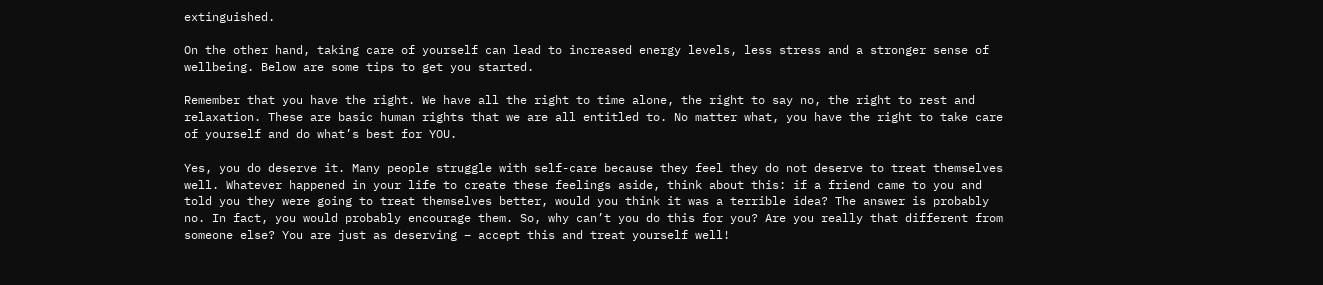extinguished.

On the other hand, taking care of yourself can lead to increased energy levels, less stress and a stronger sense of wellbeing. Below are some tips to get you started.

Remember that you have the right. We have all the right to time alone, the right to say no, the right to rest and relaxation. These are basic human rights that we are all entitled to. No matter what, you have the right to take care of yourself and do what’s best for YOU.

Yes, you do deserve it. Many people struggle with self-care because they feel they do not deserve to treat themselves well. Whatever happened in your life to create these feelings aside, think about this: if a friend came to you and told you they were going to treat themselves better, would you think it was a terrible idea? The answer is probably no. In fact, you would probably encourage them. So, why can’t you do this for you? Are you really that different from someone else? You are just as deserving – accept this and treat yourself well!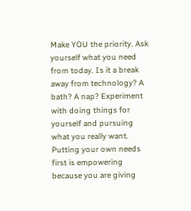Make YOU the priority. Ask yourself what you need from today. Is it a break away from technology? A bath? A nap? Experiment with doing things for yourself and pursuing what you really want. Putting your own needs first is empowering because you are giving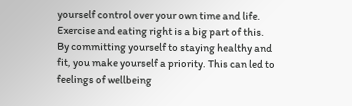yourself control over your own time and life. Exercise and eating right is a big part of this. By committing yourself to staying healthy and fit, you make yourself a priority. This can led to feelings of wellbeing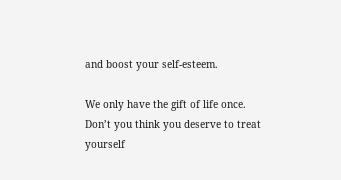and boost your self-esteem.

We only have the gift of life once. Don’t you think you deserve to treat yourself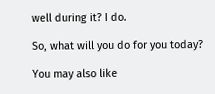well during it? I do.

So, what will you do for you today?

You may also like